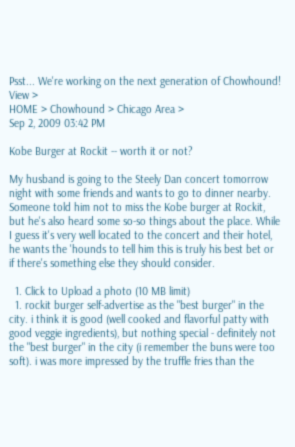Psst... We're working on the next generation of Chowhound! View >
HOME > Chowhound > Chicago Area >
Sep 2, 2009 03:42 PM

Kobe Burger at Rockit -- worth it or not?

My husband is going to the Steely Dan concert tomorrow night with some friends and wants to go to dinner nearby. Someone told him not to miss the Kobe burger at Rockit, but he's also heard some so-so things about the place. While I guess it's very well located to the concert and their hotel, he wants the 'hounds to tell him this is truly his best bet or if there's something else they should consider.

  1. Click to Upload a photo (10 MB limit)
  1. rockit burger self-advertise as the "best burger" in the city. i think it is good (well cooked and flavorful patty with good veggie ingredients), but nothing special - definitely not the "best burger" in the city (i remember the buns were too soft). i was more impressed by the truffle fries than the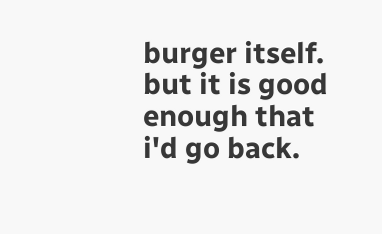burger itself. but it is good enough that i'd go back.